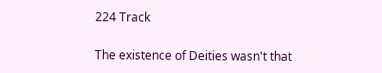224 Track

The existence of Deities wasn't that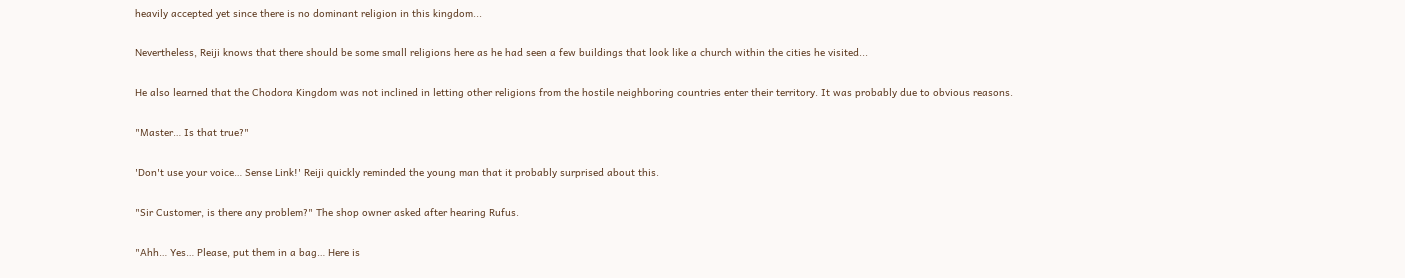heavily accepted yet since there is no dominant religion in this kingdom...

Nevertheless, Reiji knows that there should be some small religions here as he had seen a few buildings that look like a church within the cities he visited...

He also learned that the Chodora Kingdom was not inclined in letting other religions from the hostile neighboring countries enter their territory. It was probably due to obvious reasons.

"Master… Is that true?"

'Don't use your voice… Sense Link!' Reiji quickly reminded the young man that it probably surprised about this.

"Sir Customer, is there any problem?" The shop owner asked after hearing Rufus.

"Ahh… Yes… Please, put them in a bag… Here is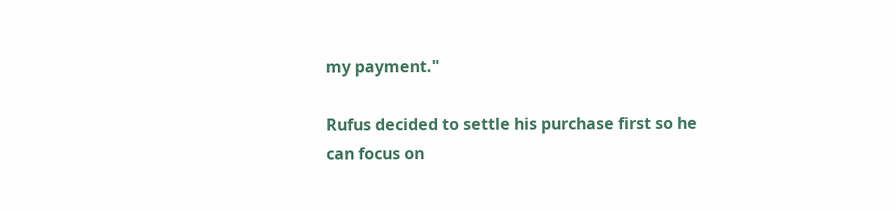my payment."

Rufus decided to settle his purchase first so he can focus on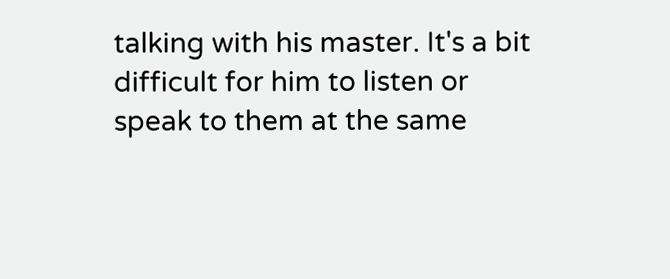talking with his master. It's a bit difficult for him to listen or speak to them at the same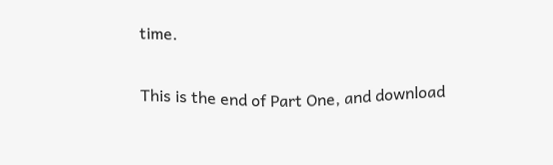time.


This is the end of Part One, and download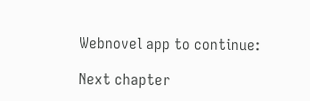Webnovel app to continue:

Next chapter